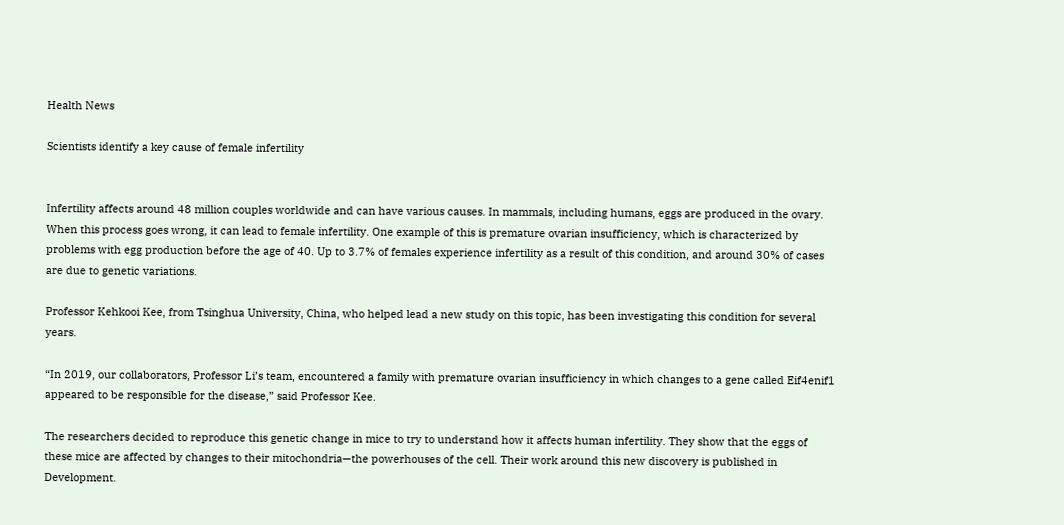Health News

Scientists identify a key cause of female infertility


Infertility affects around 48 million couples worldwide and can have various causes. In mammals, including humans, eggs are produced in the ovary. When this process goes wrong, it can lead to female infertility. One example of this is premature ovarian insufficiency, which is characterized by problems with egg production before the age of 40. Up to 3.7% of females experience infertility as a result of this condition, and around 30% of cases are due to genetic variations.

Professor Kehkooi Kee, from Tsinghua University, China, who helped lead a new study on this topic, has been investigating this condition for several years.

“In 2019, our collaborators, Professor Li’s team, encountered a family with premature ovarian insufficiency in which changes to a gene called Eif4enif1 appeared to be responsible for the disease,” said Professor Kee.

The researchers decided to reproduce this genetic change in mice to try to understand how it affects human infertility. They show that the eggs of these mice are affected by changes to their mitochondria—the powerhouses of the cell. Their work around this new discovery is published in Development.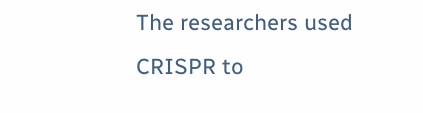The researchers used CRISPR to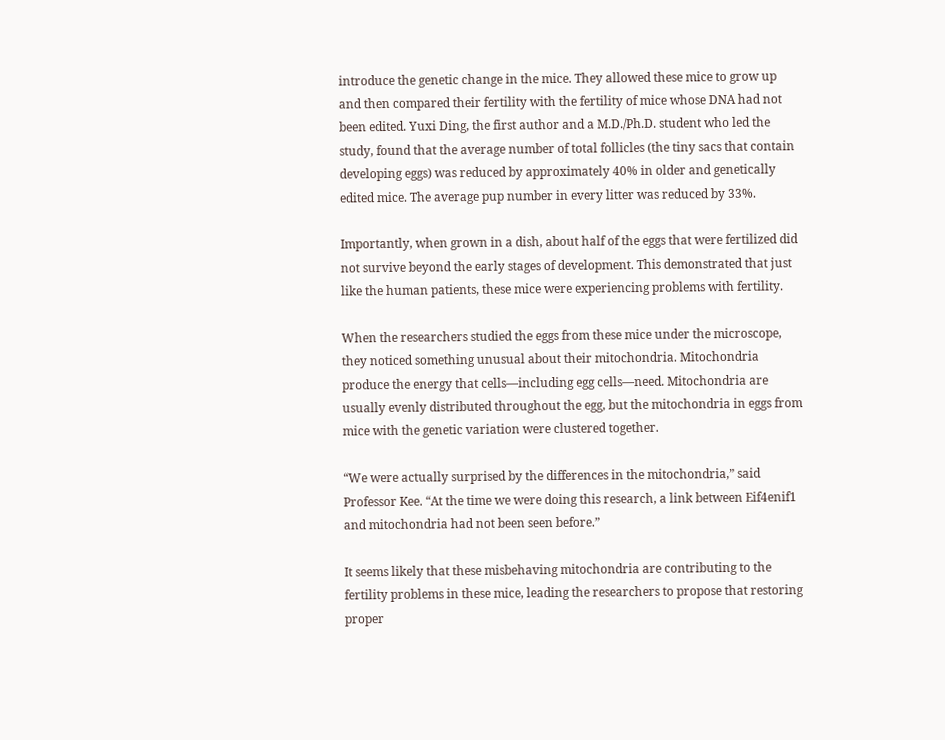introduce the genetic change in the mice. They allowed these mice to grow up and then compared their fertility with the fertility of mice whose DNA had not been edited. Yuxi Ding, the first author and a M.D./Ph.D. student who led the study, found that the average number of total follicles (the tiny sacs that contain developing eggs) was reduced by approximately 40% in older and genetically edited mice. The average pup number in every litter was reduced by 33%.

Importantly, when grown in a dish, about half of the eggs that were fertilized did not survive beyond the early stages of development. This demonstrated that just like the human patients, these mice were experiencing problems with fertility.

When the researchers studied the eggs from these mice under the microscope, they noticed something unusual about their mitochondria. Mitochondria produce the energy that cells—including egg cells—need. Mitochondria are usually evenly distributed throughout the egg, but the mitochondria in eggs from mice with the genetic variation were clustered together.

“We were actually surprised by the differences in the mitochondria,” said Professor Kee. “At the time we were doing this research, a link between Eif4enif1 and mitochondria had not been seen before.”

It seems likely that these misbehaving mitochondria are contributing to the fertility problems in these mice, leading the researchers to propose that restoring proper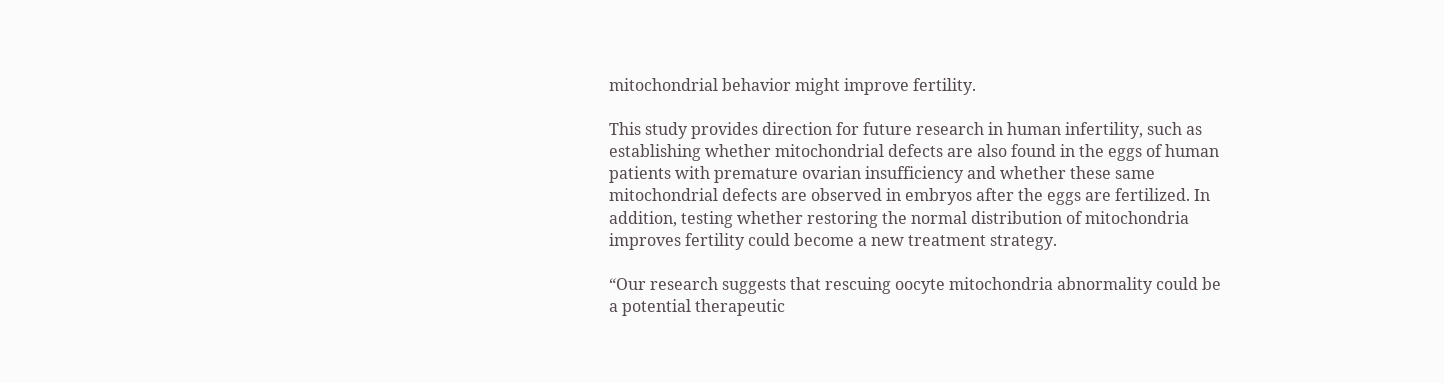mitochondrial behavior might improve fertility.

This study provides direction for future research in human infertility, such as establishing whether mitochondrial defects are also found in the eggs of human patients with premature ovarian insufficiency and whether these same mitochondrial defects are observed in embryos after the eggs are fertilized. In addition, testing whether restoring the normal distribution of mitochondria improves fertility could become a new treatment strategy.

“Our research suggests that rescuing oocyte mitochondria abnormality could be a potential therapeutic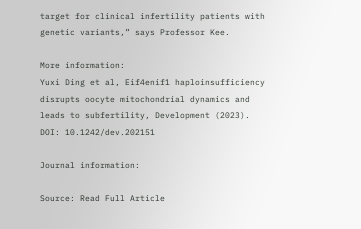target for clinical infertility patients with genetic variants,” says Professor Kee.

More information:
Yuxi Ding et al, Eif4enif1 haploinsufficiency disrupts oocyte mitochondrial dynamics and leads to subfertility, Development (2023). DOI: 10.1242/dev.202151

Journal information:

Source: Read Full Article